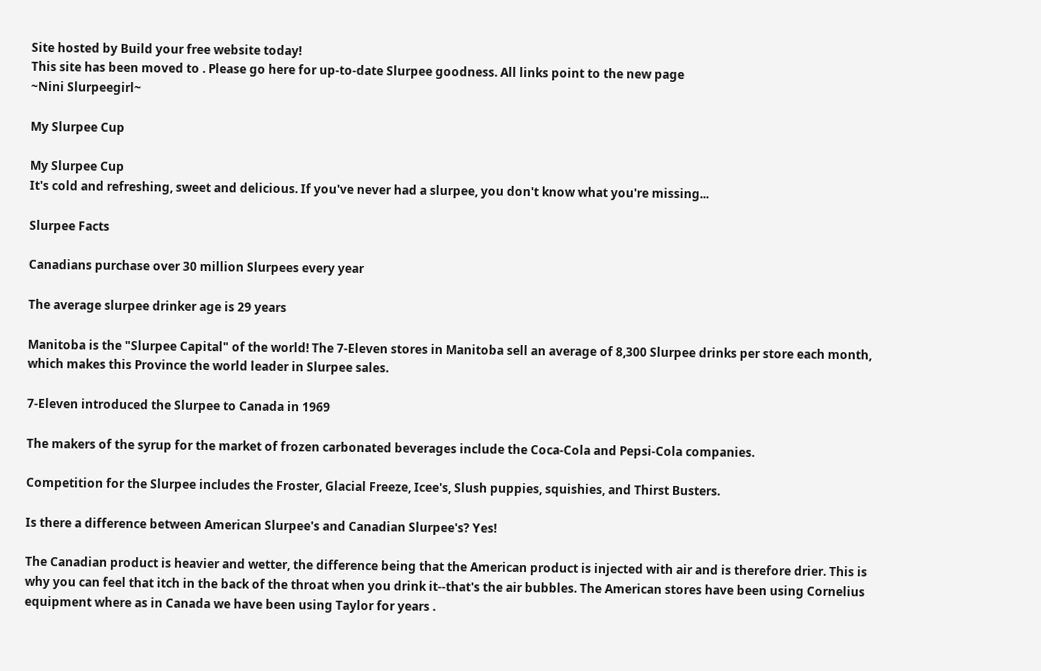Site hosted by Build your free website today!
This site has been moved to . Please go here for up-to-date Slurpee goodness. All links point to the new page
~Nini Slurpeegirl~

My Slurpee Cup

My Slurpee Cup
It's cold and refreshing, sweet and delicious. If you've never had a slurpee, you don't know what you're missing...

Slurpee Facts

Canadians purchase over 30 million Slurpees every year

The average slurpee drinker age is 29 years

Manitoba is the "Slurpee Capital" of the world! The 7-Eleven stores in Manitoba sell an average of 8,300 Slurpee drinks per store each month, which makes this Province the world leader in Slurpee sales.

7-Eleven introduced the Slurpee to Canada in 1969

The makers of the syrup for the market of frozen carbonated beverages include the Coca-Cola and Pepsi-Cola companies.

Competition for the Slurpee includes the Froster, Glacial Freeze, Icee's, Slush puppies, squishies, and Thirst Busters.

Is there a difference between American Slurpee's and Canadian Slurpee's? Yes!

The Canadian product is heavier and wetter, the difference being that the American product is injected with air and is therefore drier. This is why you can feel that itch in the back of the throat when you drink it--that's the air bubbles. The American stores have been using Cornelius equipment where as in Canada we have been using Taylor for years .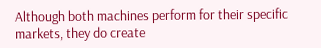Although both machines perform for their specific markets, they do create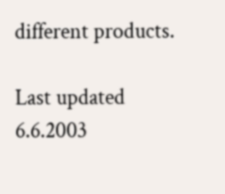different products.

Last updated 6.6.2003